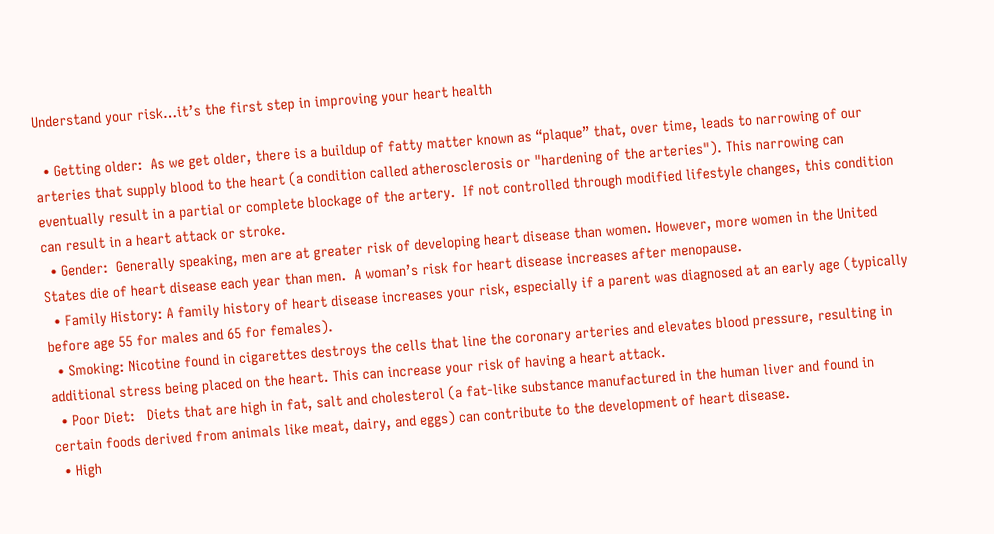Understand your risk…it’s the first step in improving your heart health

  • Getting older:  As we get older, there is a buildup of fatty matter known as “plaque” that, over time, leads to narrowing of our arteries that supply blood to the heart (a condition called atherosclerosis or "hardening of the arteries"). This narrowing can eventually result in a partial or complete blockage of the artery.  If not controlled through modified lifestyle changes, this condition can result in a heart attack or stroke.
  • Gender:  Generally speaking, men are at greater risk of developing heart disease than women. However, more women in the United States die of heart disease each year than men.  A woman’s risk for heart disease increases after menopause.
  • Family History: A family history of heart disease increases your risk, especially if a parent was diagnosed at an early age (typically before age 55 for males and 65 for females).
  • Smoking: Nicotine found in cigarettes destroys the cells that line the coronary arteries and elevates blood pressure, resulting in additional stress being placed on the heart. This can increase your risk of having a heart attack.
  • Poor Diet:   Diets that are high in fat, salt and cholesterol (a fat-like substance manufactured in the human liver and found in certain foods derived from animals like meat, dairy, and eggs) can contribute to the development of heart disease.
  • High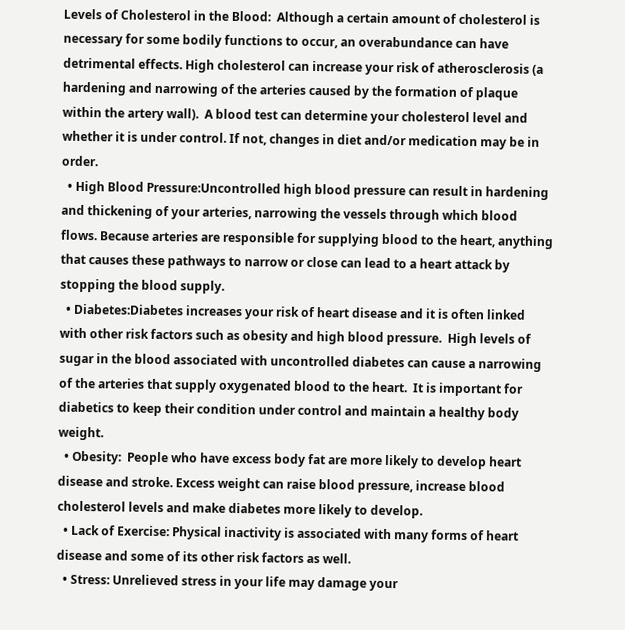Levels of Cholesterol in the Blood:  Although a certain amount of cholesterol is necessary for some bodily functions to occur, an overabundance can have detrimental effects. High cholesterol can increase your risk of atherosclerosis (a hardening and narrowing of the arteries caused by the formation of plaque within the artery wall).  A blood test can determine your cholesterol level and whether it is under control. If not, changes in diet and/or medication may be in order.
  • High Blood Pressure:Uncontrolled high blood pressure can result in hardening and thickening of your arteries, narrowing the vessels through which blood flows. Because arteries are responsible for supplying blood to the heart, anything that causes these pathways to narrow or close can lead to a heart attack by stopping the blood supply.
  • Diabetes:Diabetes increases your risk of heart disease and it is often linked with other risk factors such as obesity and high blood pressure.  High levels of sugar in the blood associated with uncontrolled diabetes can cause a narrowing of the arteries that supply oxygenated blood to the heart.  It is important for diabetics to keep their condition under control and maintain a healthy body weight.
  • Obesity:  People who have excess body fat are more likely to develop heart disease and stroke. Excess weight can raise blood pressure, increase blood cholesterol levels and make diabetes more likely to develop.
  • Lack of Exercise: Physical inactivity is associated with many forms of heart disease and some of its other risk factors as well.
  • Stress: Unrelieved stress in your life may damage your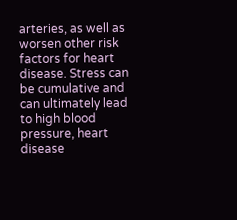arteries, as well as worsen other risk factors for heart disease. Stress can be cumulative and can ultimately lead to high blood pressure, heart disease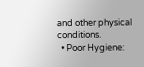and other physical conditions.
  • Poor Hygiene: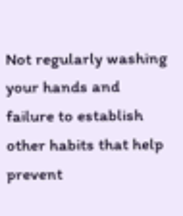Not regularly washing your hands and failure to establish other habits that help prevent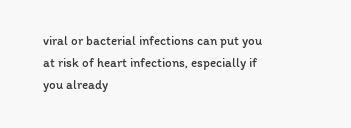viral or bacterial infections can put you at risk of heart infections, especially if you already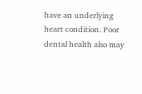have an underlying heart condition. Poor dental health also may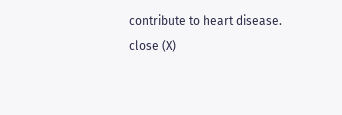contribute to heart disease.
close (X)